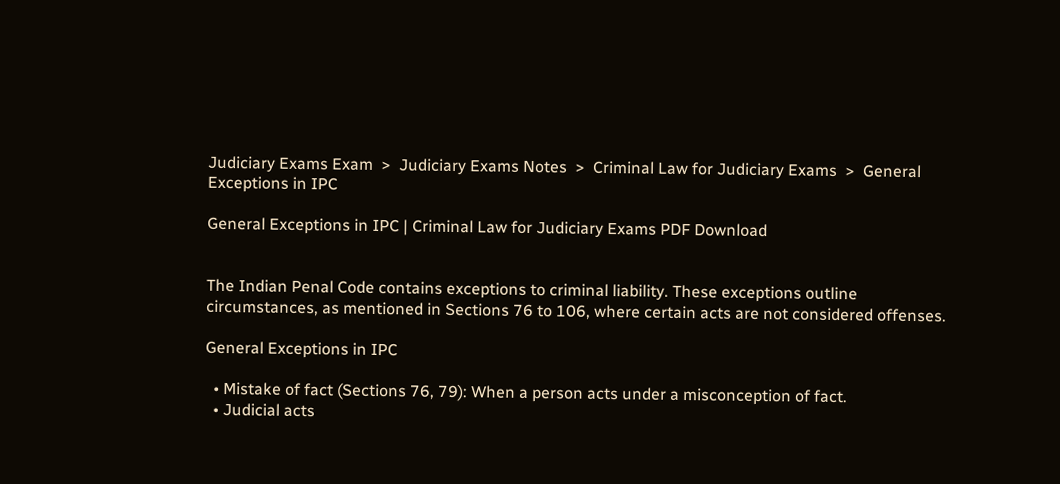Judiciary Exams Exam  >  Judiciary Exams Notes  >  Criminal Law for Judiciary Exams  >  General Exceptions in IPC

General Exceptions in IPC | Criminal Law for Judiciary Exams PDF Download


The Indian Penal Code contains exceptions to criminal liability. These exceptions outline circumstances, as mentioned in Sections 76 to 106, where certain acts are not considered offenses.

General Exceptions in IPC

  • Mistake of fact (Sections 76, 79): When a person acts under a misconception of fact.
  • Judicial acts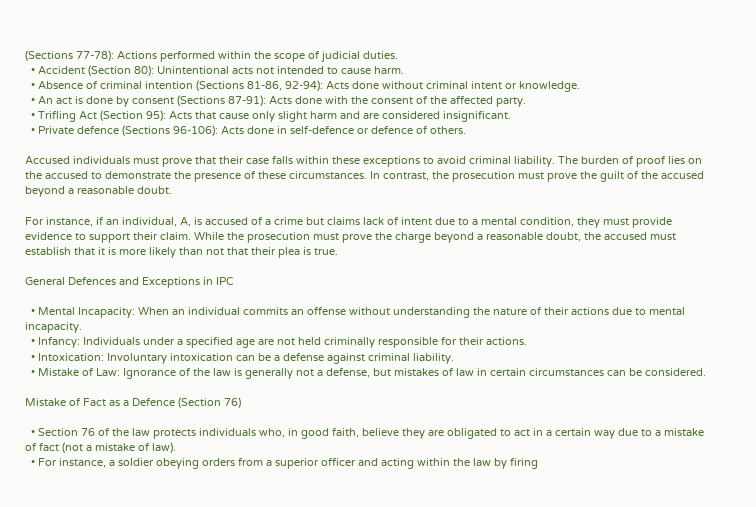(Sections 77-78): Actions performed within the scope of judicial duties.
  • Accident (Section 80): Unintentional acts not intended to cause harm.
  • Absence of criminal intention (Sections 81-86, 92-94): Acts done without criminal intent or knowledge.
  • An act is done by consent (Sections 87-91): Acts done with the consent of the affected party.
  • Trifling Act (Section 95): Acts that cause only slight harm and are considered insignificant.
  • Private defence (Sections 96-106): Acts done in self-defence or defence of others.

Accused individuals must prove that their case falls within these exceptions to avoid criminal liability. The burden of proof lies on the accused to demonstrate the presence of these circumstances. In contrast, the prosecution must prove the guilt of the accused beyond a reasonable doubt.

For instance, if an individual, A, is accused of a crime but claims lack of intent due to a mental condition, they must provide evidence to support their claim. While the prosecution must prove the charge beyond a reasonable doubt, the accused must establish that it is more likely than not that their plea is true.

General Defences and Exceptions in IPC

  • Mental Incapacity: When an individual commits an offense without understanding the nature of their actions due to mental incapacity.
  • Infancy: Individuals under a specified age are not held criminally responsible for their actions.
  • Intoxication: Involuntary intoxication can be a defense against criminal liability.
  • Mistake of Law: Ignorance of the law is generally not a defense, but mistakes of law in certain circumstances can be considered.

Mistake of Fact as a Defence (Section 76)

  • Section 76 of the law protects individuals who, in good faith, believe they are obligated to act in a certain way due to a mistake of fact (not a mistake of law).
  • For instance, a soldier obeying orders from a superior officer and acting within the law by firing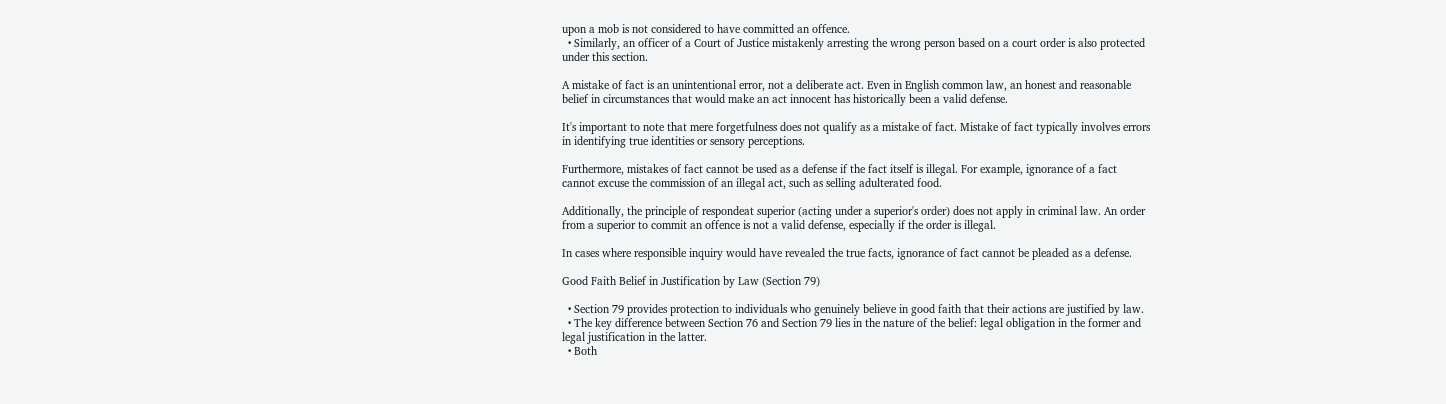upon a mob is not considered to have committed an offence.
  • Similarly, an officer of a Court of Justice mistakenly arresting the wrong person based on a court order is also protected under this section.

A mistake of fact is an unintentional error, not a deliberate act. Even in English common law, an honest and reasonable belief in circumstances that would make an act innocent has historically been a valid defense.

It's important to note that mere forgetfulness does not qualify as a mistake of fact. Mistake of fact typically involves errors in identifying true identities or sensory perceptions.

Furthermore, mistakes of fact cannot be used as a defense if the fact itself is illegal. For example, ignorance of a fact cannot excuse the commission of an illegal act, such as selling adulterated food.

Additionally, the principle of respondeat superior (acting under a superior's order) does not apply in criminal law. An order from a superior to commit an offence is not a valid defense, especially if the order is illegal.

In cases where responsible inquiry would have revealed the true facts, ignorance of fact cannot be pleaded as a defense.

Good Faith Belief in Justification by Law (Section 79)

  • Section 79 provides protection to individuals who genuinely believe in good faith that their actions are justified by law.
  • The key difference between Section 76 and Section 79 lies in the nature of the belief: legal obligation in the former and legal justification in the latter.
  • Both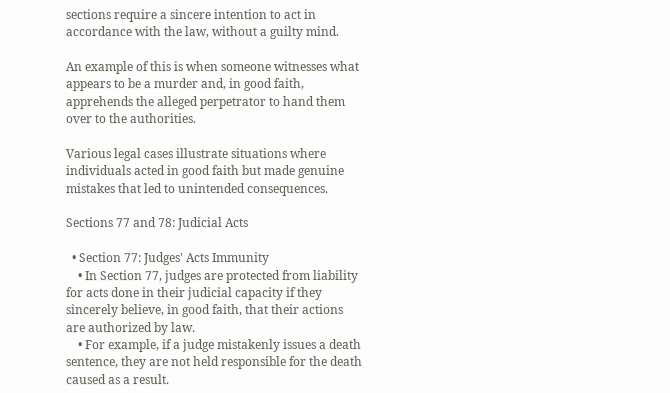sections require a sincere intention to act in accordance with the law, without a guilty mind.

An example of this is when someone witnesses what appears to be a murder and, in good faith, apprehends the alleged perpetrator to hand them over to the authorities.

Various legal cases illustrate situations where individuals acted in good faith but made genuine mistakes that led to unintended consequences.

Sections 77 and 78: Judicial Acts

  • Section 77: Judges' Acts Immunity
    • In Section 77, judges are protected from liability for acts done in their judicial capacity if they sincerely believe, in good faith, that their actions are authorized by law.
    • For example, if a judge mistakenly issues a death sentence, they are not held responsible for the death caused as a result.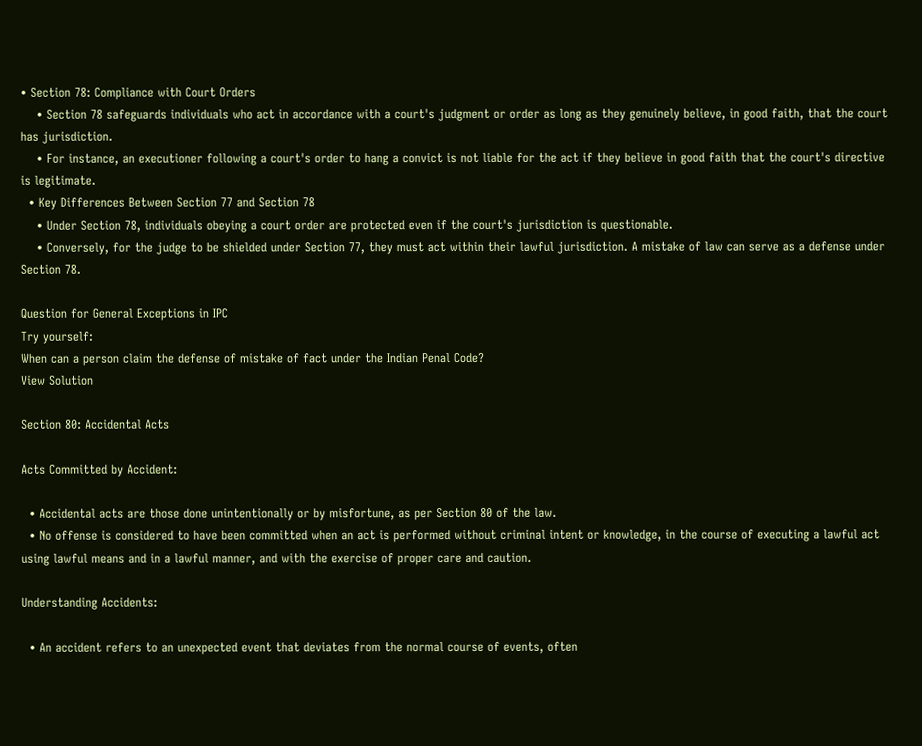• Section 78: Compliance with Court Orders
    • Section 78 safeguards individuals who act in accordance with a court's judgment or order as long as they genuinely believe, in good faith, that the court has jurisdiction.
    • For instance, an executioner following a court's order to hang a convict is not liable for the act if they believe in good faith that the court's directive is legitimate.
  • Key Differences Between Section 77 and Section 78
    • Under Section 78, individuals obeying a court order are protected even if the court's jurisdiction is questionable.
    • Conversely, for the judge to be shielded under Section 77, they must act within their lawful jurisdiction. A mistake of law can serve as a defense under Section 78.

Question for General Exceptions in IPC
Try yourself:
When can a person claim the defense of mistake of fact under the Indian Penal Code?
View Solution

Section 80: Accidental Acts

Acts Committed by Accident:

  • Accidental acts are those done unintentionally or by misfortune, as per Section 80 of the law.
  • No offense is considered to have been committed when an act is performed without criminal intent or knowledge, in the course of executing a lawful act using lawful means and in a lawful manner, and with the exercise of proper care and caution.

Understanding Accidents:

  • An accident refers to an unexpected event that deviates from the normal course of events, often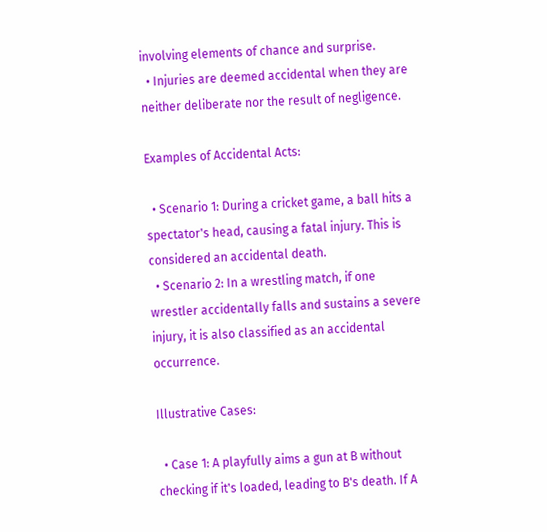involving elements of chance and surprise.
  • Injuries are deemed accidental when they are neither deliberate nor the result of negligence.

Examples of Accidental Acts:

  • Scenario 1: During a cricket game, a ball hits a spectator's head, causing a fatal injury. This is considered an accidental death.
  • Scenario 2: In a wrestling match, if one wrestler accidentally falls and sustains a severe injury, it is also classified as an accidental occurrence.

Illustrative Cases:

  • Case 1: A playfully aims a gun at B without checking if it's loaded, leading to B's death. If A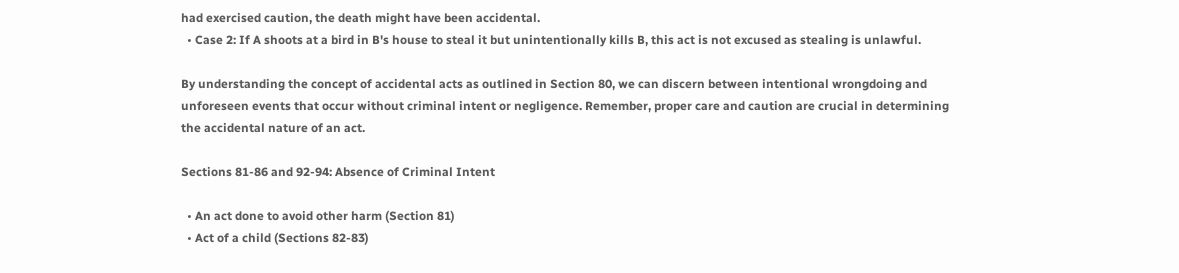had exercised caution, the death might have been accidental.
  • Case 2: If A shoots at a bird in B's house to steal it but unintentionally kills B, this act is not excused as stealing is unlawful.

By understanding the concept of accidental acts as outlined in Section 80, we can discern between intentional wrongdoing and unforeseen events that occur without criminal intent or negligence. Remember, proper care and caution are crucial in determining the accidental nature of an act.

Sections 81-86 and 92-94: Absence of Criminal Intent

  • An act done to avoid other harm (Section 81)
  • Act of a child (Sections 82-83)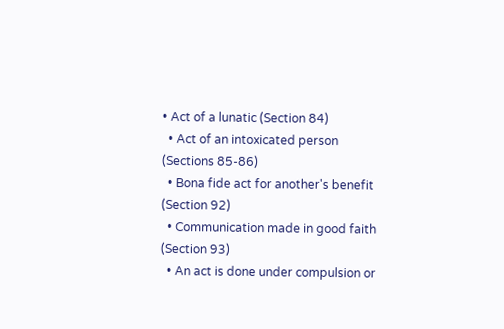• Act of a lunatic (Section 84)
  • Act of an intoxicated person (Sections 85-86)
  • Bona fide act for another's benefit (Section 92)
  • Communication made in good faith (Section 93)
  • An act is done under compulsion or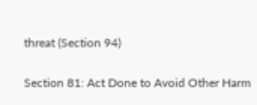threat (Section 94)

Section 81: Act Done to Avoid Other Harm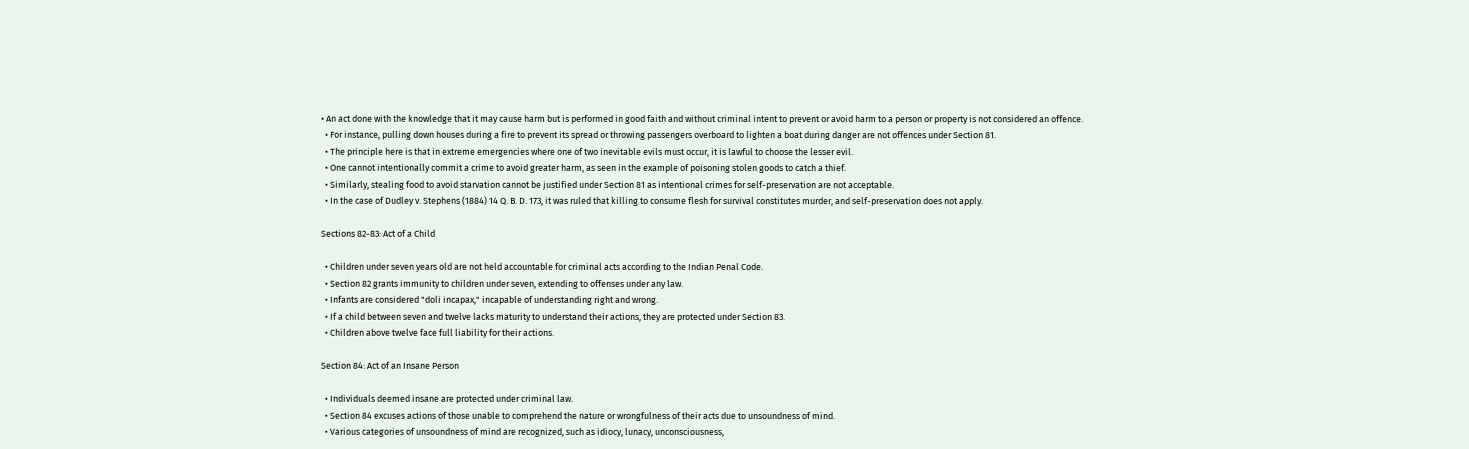• An act done with the knowledge that it may cause harm but is performed in good faith and without criminal intent to prevent or avoid harm to a person or property is not considered an offence.
  • For instance, pulling down houses during a fire to prevent its spread or throwing passengers overboard to lighten a boat during danger are not offences under Section 81.
  • The principle here is that in extreme emergencies where one of two inevitable evils must occur, it is lawful to choose the lesser evil.
  • One cannot intentionally commit a crime to avoid greater harm, as seen in the example of poisoning stolen goods to catch a thief.
  • Similarly, stealing food to avoid starvation cannot be justified under Section 81 as intentional crimes for self-preservation are not acceptable.
  • In the case of Dudley v. Stephens (1884) 14 Q. B. D. 173, it was ruled that killing to consume flesh for survival constitutes murder, and self-preservation does not apply.

Sections 82-83: Act of a Child

  • Children under seven years old are not held accountable for criminal acts according to the Indian Penal Code.
  • Section 82 grants immunity to children under seven, extending to offenses under any law.
  • Infants are considered "doli incapax," incapable of understanding right and wrong.
  • If a child between seven and twelve lacks maturity to understand their actions, they are protected under Section 83.
  • Children above twelve face full liability for their actions.

Section 84: Act of an Insane Person

  • Individuals deemed insane are protected under criminal law.
  • Section 84 excuses actions of those unable to comprehend the nature or wrongfulness of their acts due to unsoundness of mind.
  • Various categories of unsoundness of mind are recognized, such as idiocy, lunacy, unconsciousness,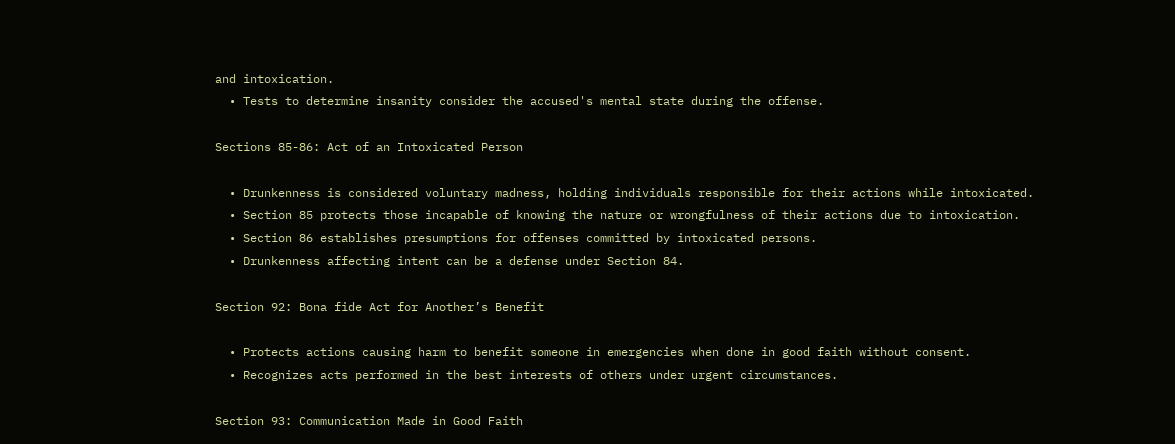and intoxication.
  • Tests to determine insanity consider the accused's mental state during the offense.

Sections 85-86: Act of an Intoxicated Person

  • Drunkenness is considered voluntary madness, holding individuals responsible for their actions while intoxicated.
  • Section 85 protects those incapable of knowing the nature or wrongfulness of their actions due to intoxication.
  • Section 86 establishes presumptions for offenses committed by intoxicated persons.
  • Drunkenness affecting intent can be a defense under Section 84.

Section 92: Bona fide Act for Another’s Benefit

  • Protects actions causing harm to benefit someone in emergencies when done in good faith without consent.
  • Recognizes acts performed in the best interests of others under urgent circumstances.

Section 93: Communication Made in Good Faith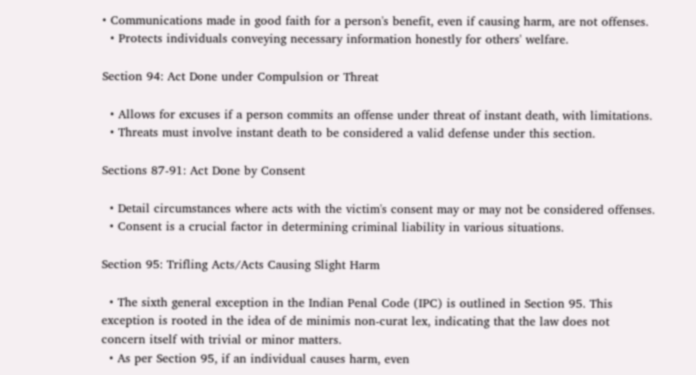• Communications made in good faith for a person's benefit, even if causing harm, are not offenses.
  • Protects individuals conveying necessary information honestly for others' welfare.

Section 94: Act Done under Compulsion or Threat

  • Allows for excuses if a person commits an offense under threat of instant death, with limitations.
  • Threats must involve instant death to be considered a valid defense under this section.

Sections 87-91: Act Done by Consent

  • Detail circumstances where acts with the victim's consent may or may not be considered offenses.
  • Consent is a crucial factor in determining criminal liability in various situations.

Section 95: Trifling Acts/Acts Causing Slight Harm

  • The sixth general exception in the Indian Penal Code (IPC) is outlined in Section 95. This exception is rooted in the idea of de minimis non-curat lex, indicating that the law does not concern itself with trivial or minor matters.
  • As per Section 95, if an individual causes harm, even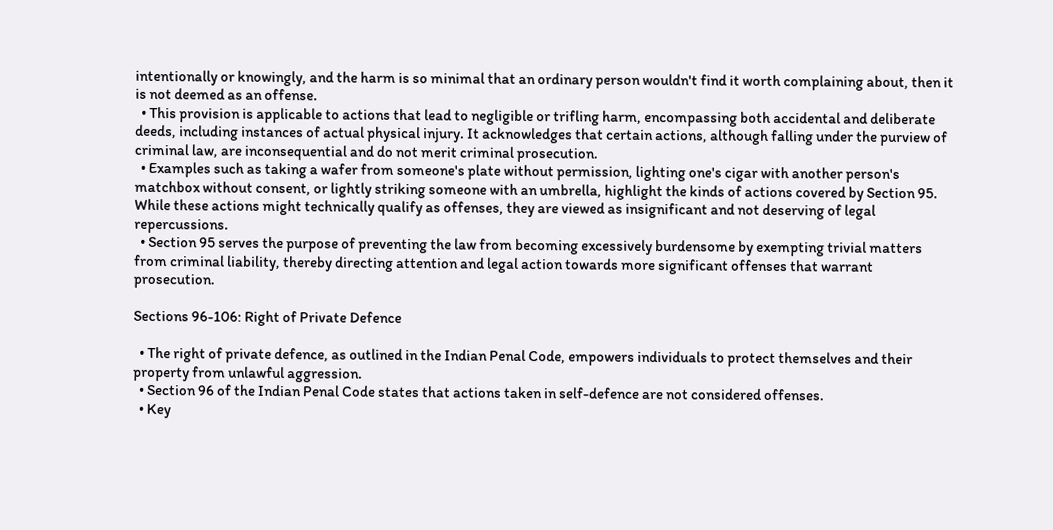intentionally or knowingly, and the harm is so minimal that an ordinary person wouldn't find it worth complaining about, then it is not deemed as an offense.
  • This provision is applicable to actions that lead to negligible or trifling harm, encompassing both accidental and deliberate deeds, including instances of actual physical injury. It acknowledges that certain actions, although falling under the purview of criminal law, are inconsequential and do not merit criminal prosecution.
  • Examples such as taking a wafer from someone's plate without permission, lighting one's cigar with another person's matchbox without consent, or lightly striking someone with an umbrella, highlight the kinds of actions covered by Section 95. While these actions might technically qualify as offenses, they are viewed as insignificant and not deserving of legal repercussions.
  • Section 95 serves the purpose of preventing the law from becoming excessively burdensome by exempting trivial matters from criminal liability, thereby directing attention and legal action towards more significant offenses that warrant prosecution.

Sections 96-106: Right of Private Defence

  • The right of private defence, as outlined in the Indian Penal Code, empowers individuals to protect themselves and their property from unlawful aggression.
  • Section 96 of the Indian Penal Code states that actions taken in self-defence are not considered offenses.
  • Key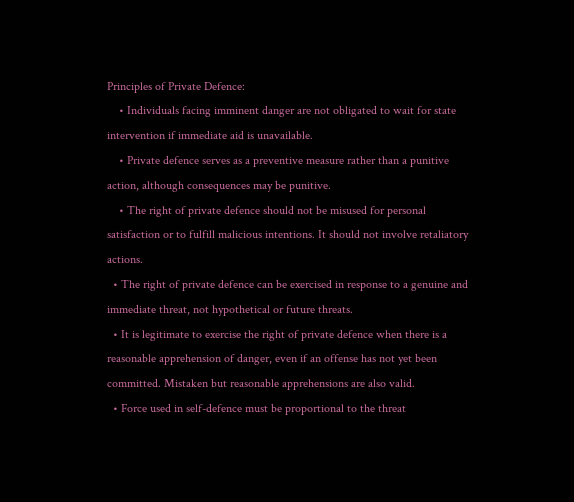Principles of Private Defence:
    • Individuals facing imminent danger are not obligated to wait for state intervention if immediate aid is unavailable.
    • Private defence serves as a preventive measure rather than a punitive action, although consequences may be punitive.
    • The right of private defence should not be misused for personal satisfaction or to fulfill malicious intentions. It should not involve retaliatory actions.
  • The right of private defence can be exercised in response to a genuine and immediate threat, not hypothetical or future threats.
  • It is legitimate to exercise the right of private defence when there is a reasonable apprehension of danger, even if an offense has not yet been committed. Mistaken but reasonable apprehensions are also valid.
  • Force used in self-defence must be proportional to the threat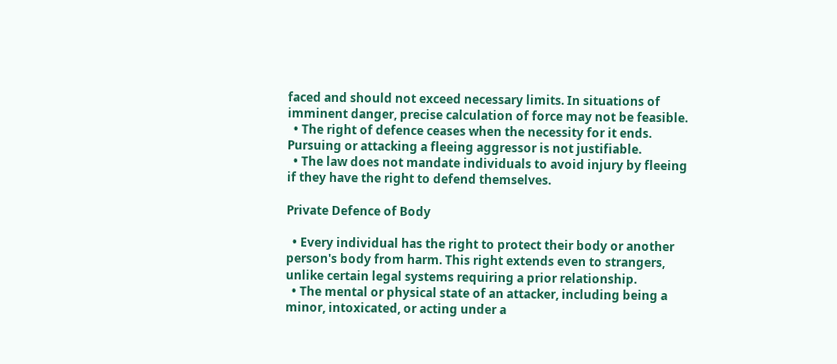faced and should not exceed necessary limits. In situations of imminent danger, precise calculation of force may not be feasible.
  • The right of defence ceases when the necessity for it ends. Pursuing or attacking a fleeing aggressor is not justifiable.
  • The law does not mandate individuals to avoid injury by fleeing if they have the right to defend themselves.

Private Defence of Body

  • Every individual has the right to protect their body or another person's body from harm. This right extends even to strangers, unlike certain legal systems requiring a prior relationship.
  • The mental or physical state of an attacker, including being a minor, intoxicated, or acting under a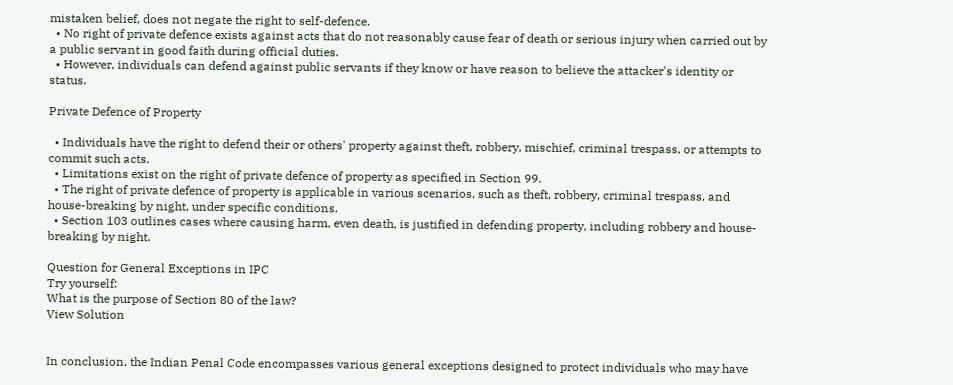mistaken belief, does not negate the right to self-defence.
  • No right of private defence exists against acts that do not reasonably cause fear of death or serious injury when carried out by a public servant in good faith during official duties.
  • However, individuals can defend against public servants if they know or have reason to believe the attacker's identity or status.

Private Defence of Property

  • Individuals have the right to defend their or others' property against theft, robbery, mischief, criminal trespass, or attempts to commit such acts.
  • Limitations exist on the right of private defence of property as specified in Section 99.
  • The right of private defence of property is applicable in various scenarios, such as theft, robbery, criminal trespass, and house-breaking by night, under specific conditions.
  • Section 103 outlines cases where causing harm, even death, is justified in defending property, including robbery and house-breaking by night.

Question for General Exceptions in IPC
Try yourself:
What is the purpose of Section 80 of the law?
View Solution


In conclusion, the Indian Penal Code encompasses various general exceptions designed to protect individuals who may have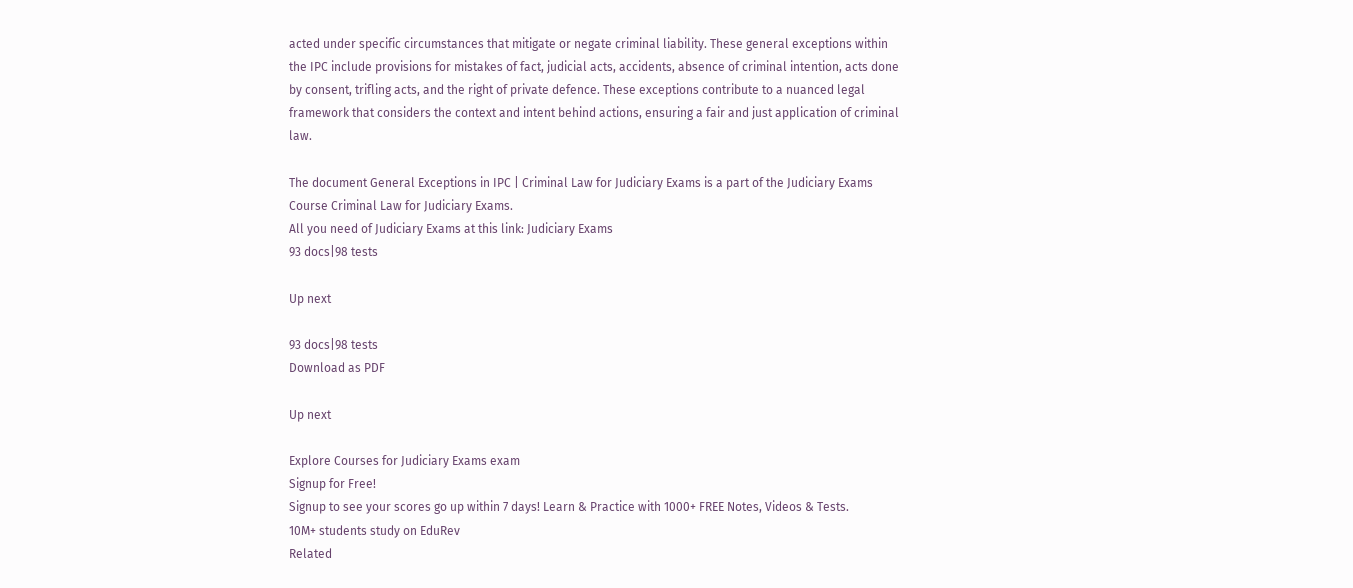acted under specific circumstances that mitigate or negate criminal liability. These general exceptions within the IPC include provisions for mistakes of fact, judicial acts, accidents, absence of criminal intention, acts done by consent, trifling acts, and the right of private defence. These exceptions contribute to a nuanced legal framework that considers the context and intent behind actions, ensuring a fair and just application of criminal law.

The document General Exceptions in IPC | Criminal Law for Judiciary Exams is a part of the Judiciary Exams Course Criminal Law for Judiciary Exams.
All you need of Judiciary Exams at this link: Judiciary Exams
93 docs|98 tests

Up next

93 docs|98 tests
Download as PDF

Up next

Explore Courses for Judiciary Exams exam
Signup for Free!
Signup to see your scores go up within 7 days! Learn & Practice with 1000+ FREE Notes, Videos & Tests.
10M+ students study on EduRev
Related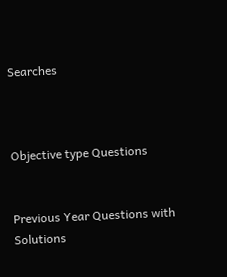Searches



Objective type Questions


Previous Year Questions with Solutions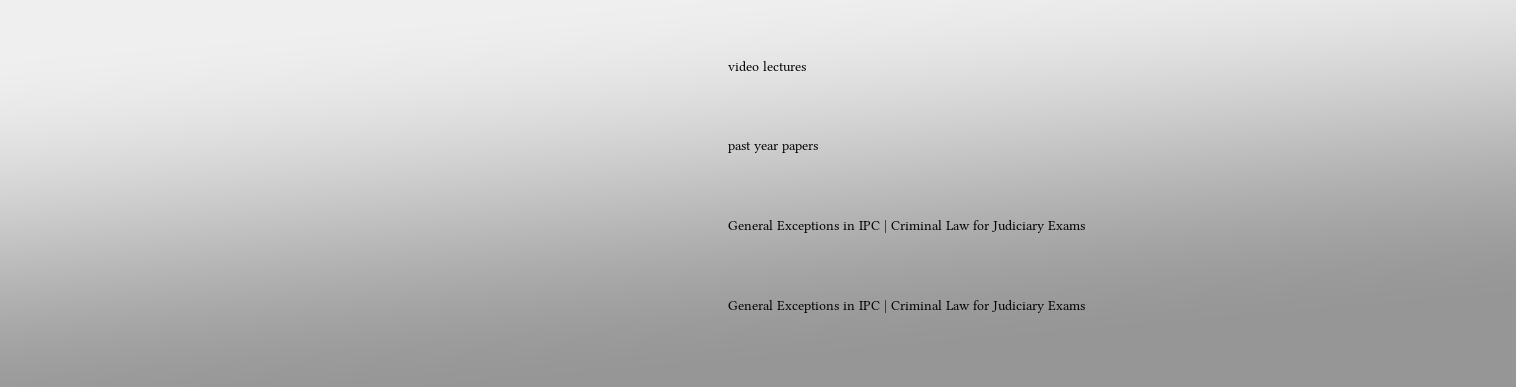video lectures


past year papers


General Exceptions in IPC | Criminal Law for Judiciary Exams


General Exceptions in IPC | Criminal Law for Judiciary Exams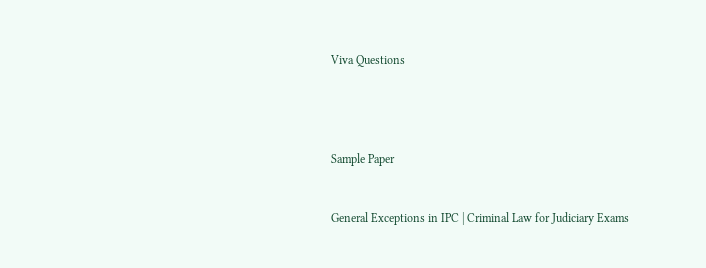Viva Questions




Sample Paper


General Exceptions in IPC | Criminal Law for Judiciary Exams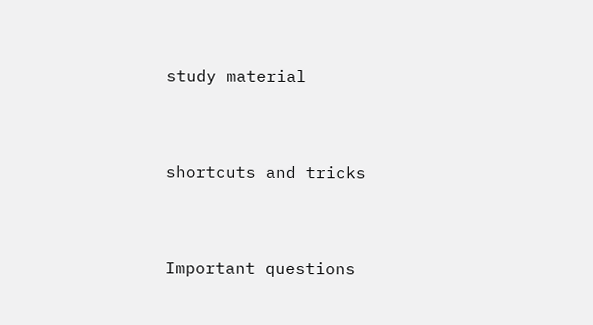study material


shortcuts and tricks


Important questions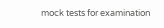mock tests for examination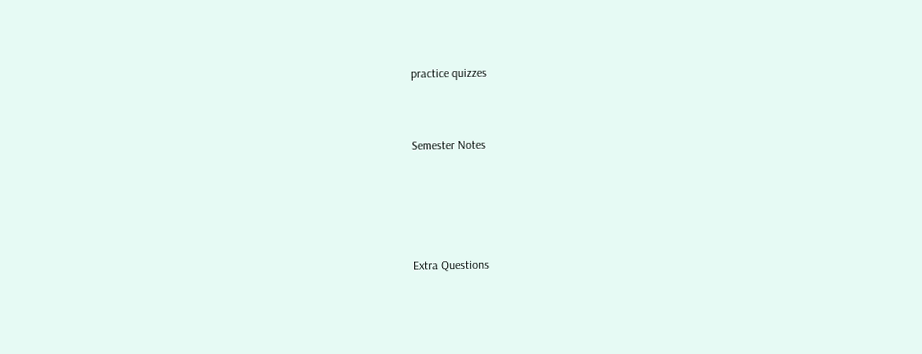practice quizzes


Semester Notes




Extra Questions